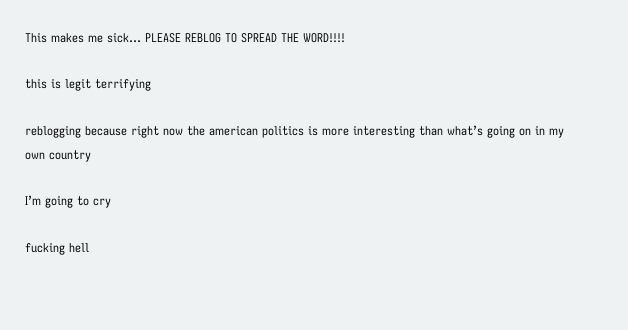This makes me sick… PLEASE REBLOG TO SPREAD THE WORD!!!!

this is legit terrifying

reblogging because right now the american politics is more interesting than what’s going on in my own country

I’m going to cry

fucking hell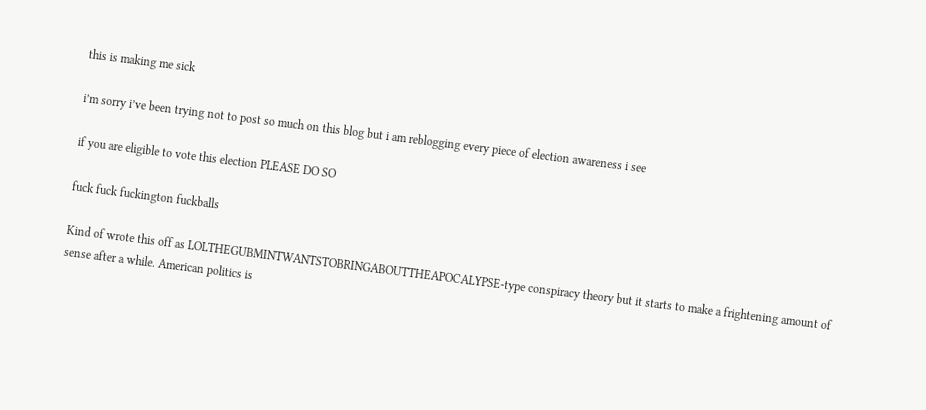this is making me sick

i’m sorry i’ve been trying not to post so much on this blog but i am reblogging every piece of election awareness i see

if you are eligible to vote this election PLEASE DO SO

fuck fuck fuckington fuckballs

Kind of wrote this off as LOLTHEGUBMINTWANTSTOBRINGABOUTTHEAPOCALYPSE-type conspiracy theory but it starts to make a frightening amount of sense after a while. American politics is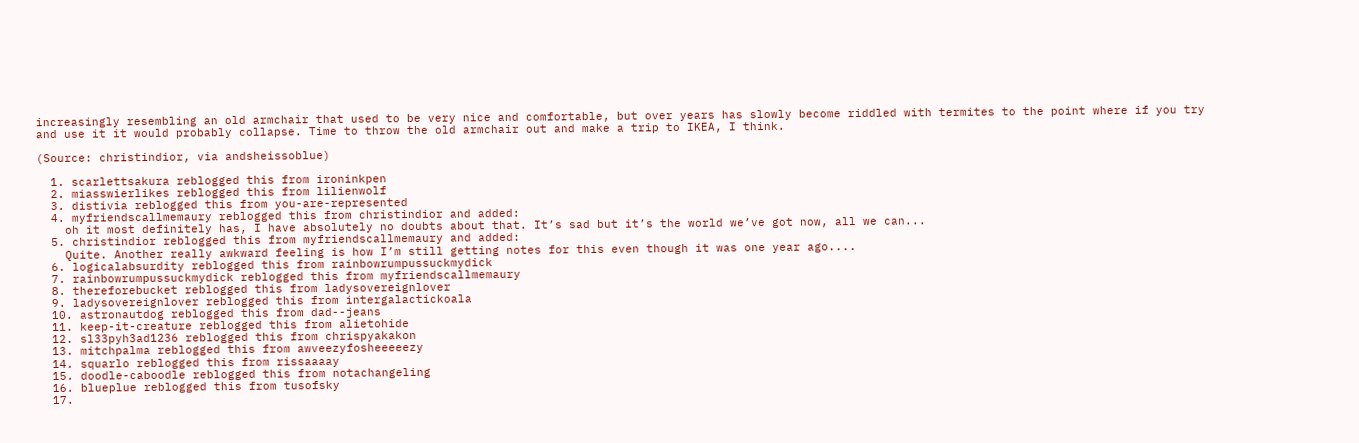increasingly resembling an old armchair that used to be very nice and comfortable, but over years has slowly become riddled with termites to the point where if you try and use it it would probably collapse. Time to throw the old armchair out and make a trip to IKEA, I think.

(Source: christindior, via andsheissoblue)

  1. scarlettsakura reblogged this from ironinkpen
  2. miasswierlikes reblogged this from lilienwolf
  3. distivia reblogged this from you-are-represented
  4. myfriendscallmemaury reblogged this from christindior and added:
    oh it most definitely has, I have absolutely no doubts about that. It’s sad but it’s the world we’ve got now, all we can...
  5. christindior reblogged this from myfriendscallmemaury and added:
    Quite. Another really awkward feeling is how I’m still getting notes for this even though it was one year ago....
  6. logicalabsurdity reblogged this from rainbowrumpussuckmydick
  7. rainbowrumpussuckmydick reblogged this from myfriendscallmemaury
  8. thereforebucket reblogged this from ladysovereignlover
  9. ladysovereignlover reblogged this from intergalactickoala
  10. astronautdog reblogged this from dad--jeans
  11. keep-it-creature reblogged this from alietohide
  12. sl33pyh3ad1236 reblogged this from chrispyakakon
  13. mitchpalma reblogged this from awveezyfosheeeeezy
  14. squarlo reblogged this from rissaaaay
  15. doodle-caboodle reblogged this from notachangeling
  16. blueplue reblogged this from tusofsky
  17.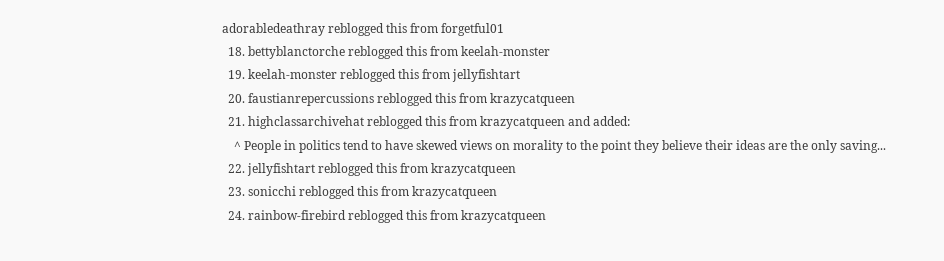adorabledeathray reblogged this from forgetful01
  18. bettyblanctorche reblogged this from keelah-monster
  19. keelah-monster reblogged this from jellyfishtart
  20. faustianrepercussions reblogged this from krazycatqueen
  21. highclassarchivehat reblogged this from krazycatqueen and added:
    ^ People in politics tend to have skewed views on morality to the point they believe their ideas are the only saving...
  22. jellyfishtart reblogged this from krazycatqueen
  23. sonicchi reblogged this from krazycatqueen
  24. rainbow-firebird reblogged this from krazycatqueen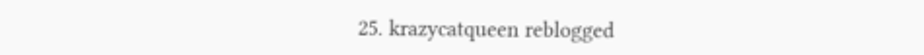25. krazycatqueen reblogged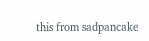this from sadpancake